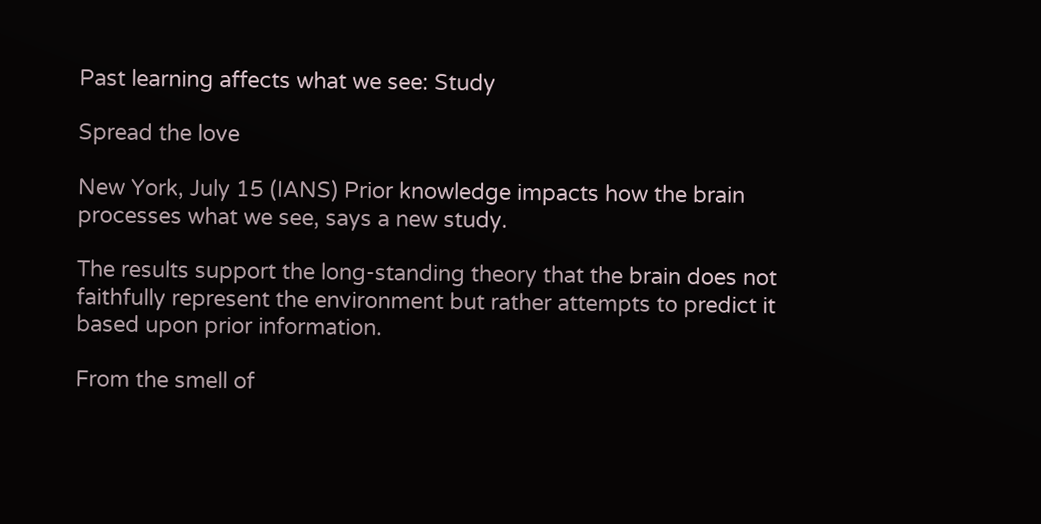Past learning affects what we see: Study

Spread the love

New York, July 15 (IANS) Prior knowledge impacts how the brain processes what we see, says a new study.

The results support the long-standing theory that the brain does not faithfully represent the environment but rather attempts to predict it based upon prior information.

From the smell of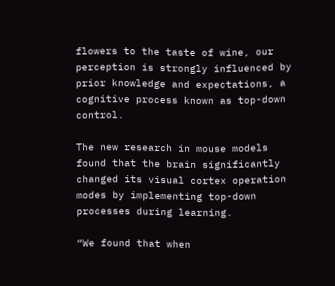flowers to the taste of wine, our perception is strongly influenced by prior knowledge and expectations, a cognitive process known as top-down control.

The new research in mouse models found that the brain significantly changed its visual cortex operation modes by implementing top-down processes during learning.

“We found that when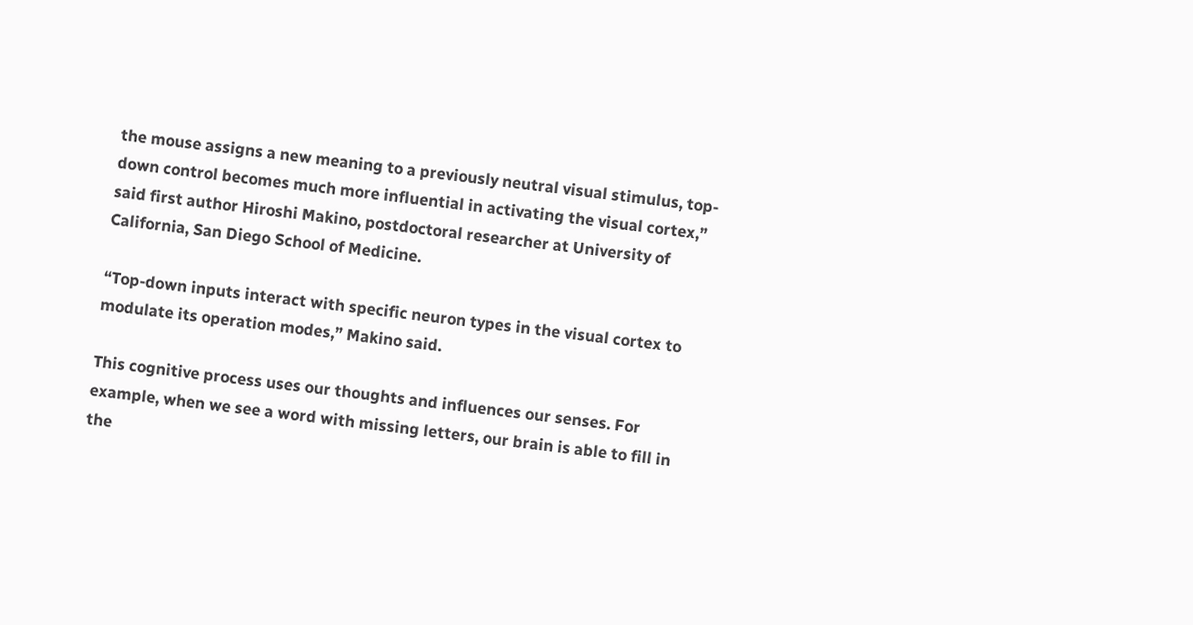the mouse assigns a new meaning to a previously neutral visual stimulus, top-down control becomes much more influential in activating the visual cortex,” said first author Hiroshi Makino, postdoctoral researcher at University of California, San Diego School of Medicine.

“Top-down inputs interact with specific neuron types in the visual cortex to modulate its operation modes,” Makino said.

This cognitive process uses our thoughts and influences our senses. For example, when we see a word with missing letters, our brain is able to fill in the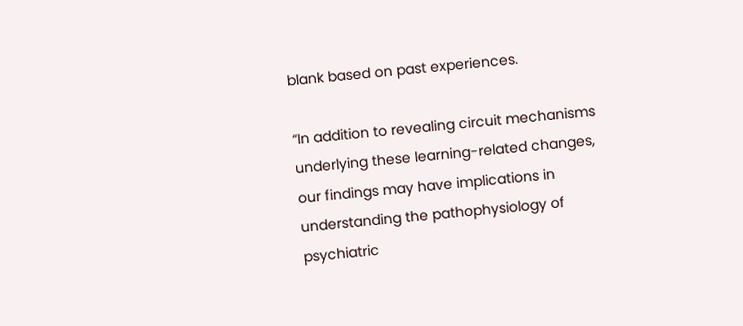blank based on past experiences.

“In addition to revealing circuit mechanisms underlying these learning-related changes, our findings may have implications in understanding the pathophysiology of psychiatric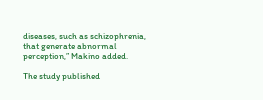diseases, such as schizophrenia, that generate abnormal perception,” Makino added.

The study published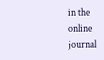in the online journal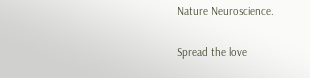Nature Neuroscience.

Spread the love